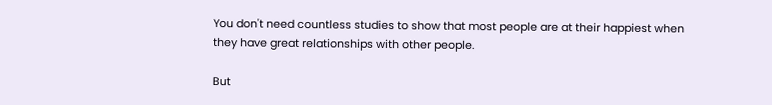You don't need countless studies to show that most people are at their happiest when they have great relationships with other people.

But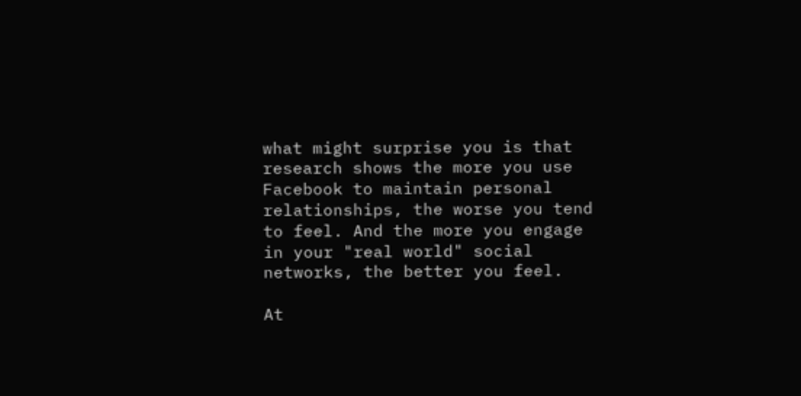what might surprise you is that research shows the more you use Facebook to maintain personal relationships, the worse you tend to feel. And the more you engage in your "real world" social networks, the better you feel.

At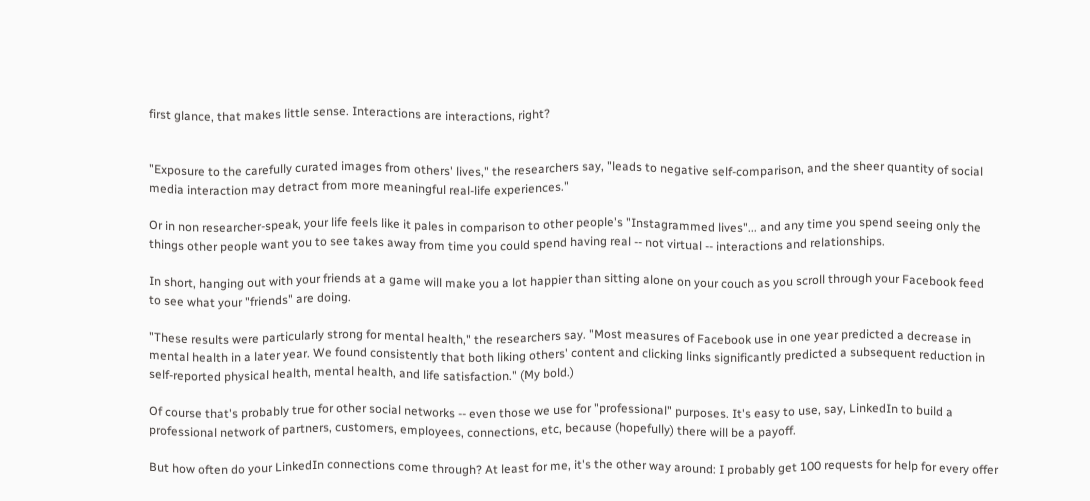first glance, that makes little sense. Interactions are interactions, right?


"Exposure to the carefully curated images from others' lives," the researchers say, "leads to negative self-comparison, and the sheer quantity of social media interaction may detract from more meaningful real-life experiences."

Or in non researcher-speak, your life feels like it pales in comparison to other people's "Instagrammed lives"... and any time you spend seeing only the things other people want you to see takes away from time you could spend having real -- not virtual -- interactions and relationships.

In short, hanging out with your friends at a game will make you a lot happier than sitting alone on your couch as you scroll through your Facebook feed to see what your "friends" are doing.

"These results were particularly strong for mental health," the researchers say. "Most measures of Facebook use in one year predicted a decrease in mental health in a later year. We found consistently that both liking others' content and clicking links significantly predicted a subsequent reduction in self-reported physical health, mental health, and life satisfaction." (My bold.)

Of course that's probably true for other social networks -- even those we use for "professional" purposes. It's easy to use, say, LinkedIn to build a professional network of partners, customers, employees, connections, etc, because (hopefully) there will be a payoff.

But how often do your LinkedIn connections come through? At least for me, it's the other way around: I probably get 100 requests for help for every offer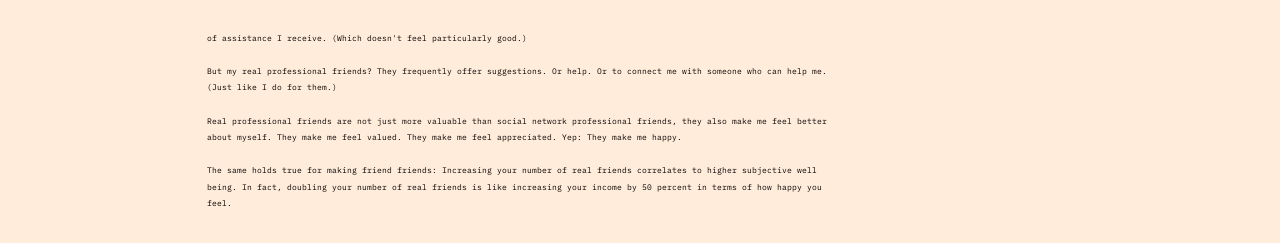of assistance I receive. (Which doesn't feel particularly good.)

But my real professional friends? They frequently offer suggestions. Or help. Or to connect me with someone who can help me. (Just like I do for them.)

Real professional friends are not just more valuable than social network professional friends, they also make me feel better about myself. They make me feel valued. They make me feel appreciated. Yep: They make me happy.

The same holds true for making friend friends: Increasing your number of real friends correlates to higher subjective well being. In fact, doubling your number of real friends is like increasing your income by 50 percent in terms of how happy you feel.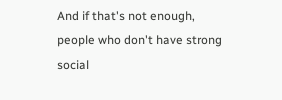And if that's not enough, people who don't have strong social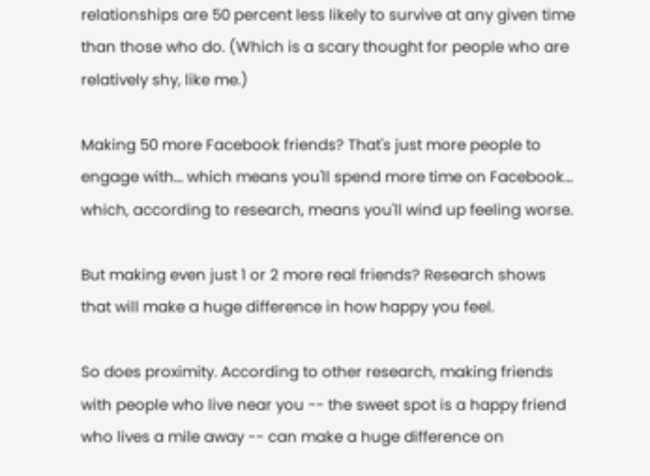relationships are 50 percent less likely to survive at any given time than those who do. (Which is a scary thought for people who are relatively shy, like me.)

Making 50 more Facebook friends? That's just more people to engage with... which means you'll spend more time on Facebook... which, according to research, means you'll wind up feeling worse.

But making even just 1 or 2 more real friends? Research shows that will make a huge difference in how happy you feel.

So does proximity. According to other research, making friends with people who live near you -- the sweet spot is a happy friend who lives a mile away -- can make a huge difference on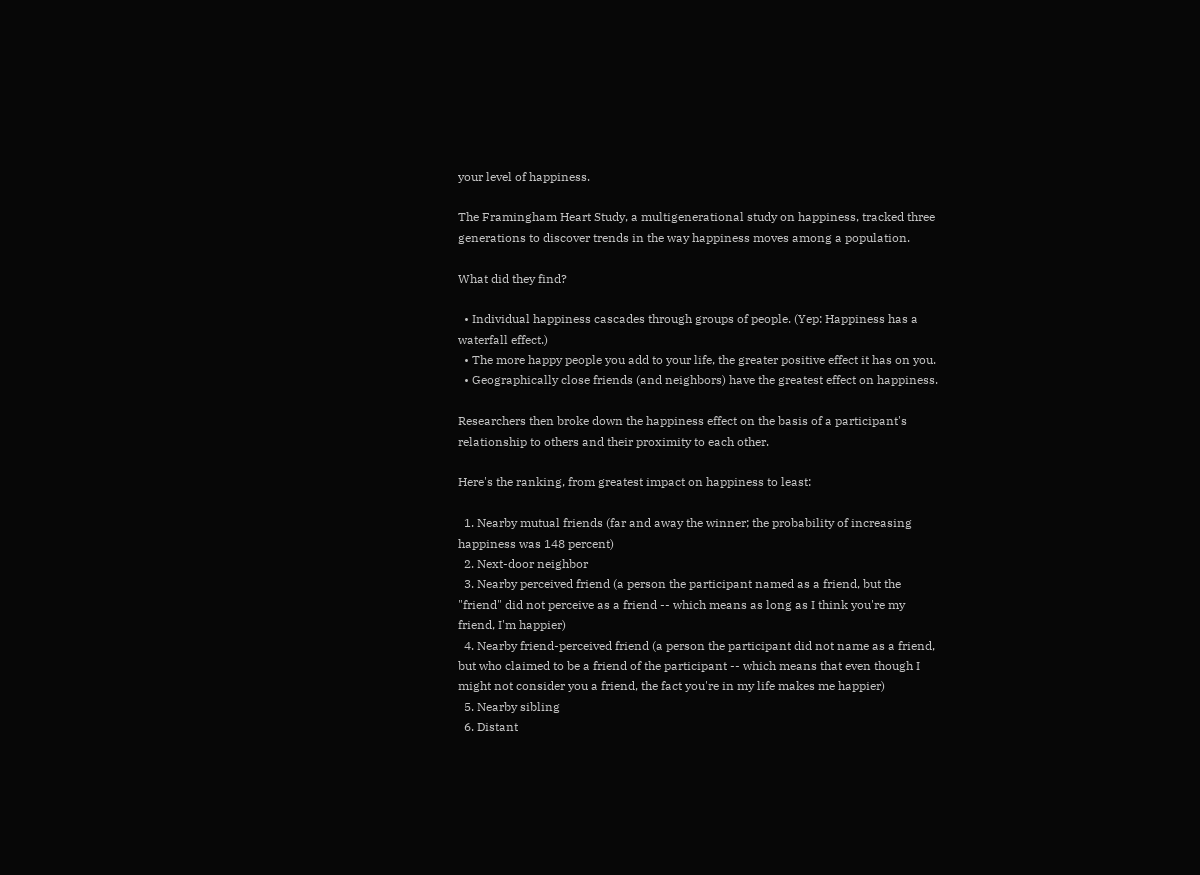your level of happiness.

The Framingham Heart Study, a multigenerational study on happiness, tracked three generations to discover trends in the way happiness moves among a population.

What did they find?

  • Individual happiness cascades through groups of people. (Yep: Happiness has a waterfall effect.)
  • The more happy people you add to your life, the greater positive effect it has on you.
  • Geographically close friends (and neighbors) have the greatest effect on happiness.

Researchers then broke down the happiness effect on the basis of a participant's relationship to others and their proximity to each other.

Here's the ranking, from greatest impact on happiness to least:

  1. Nearby mutual friends (far and away the winner; the probability of increasing happiness was 148 percent)
  2. Next-door neighbor
  3. Nearby perceived friend (a person the participant named as a friend, but the "friend" did not perceive as a friend -- which means as long as I think you're my friend, I'm happier)
  4. Nearby friend-perceived friend (a person the participant did not name as a friend, but who claimed to be a friend of the participant -- which means that even though I might not consider you a friend, the fact you're in my life makes me happier)
  5. Nearby sibling
  6. Distant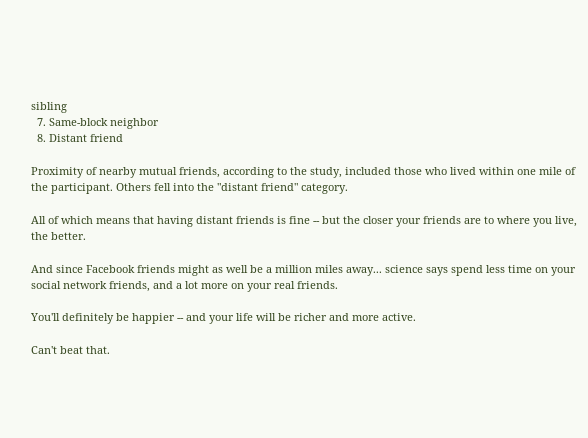sibling
  7. Same-block neighbor
  8. Distant friend

Proximity of nearby mutual friends, according to the study, included those who lived within one mile of the participant. Others fell into the "distant friend" category.

All of which means that having distant friends is fine -- but the closer your friends are to where you live, the better.

And since Facebook friends might as well be a million miles away... science says spend less time on your social network friends, and a lot more on your real friends.

You'll definitely be happier -- and your life will be richer and more active.

Can't beat that.